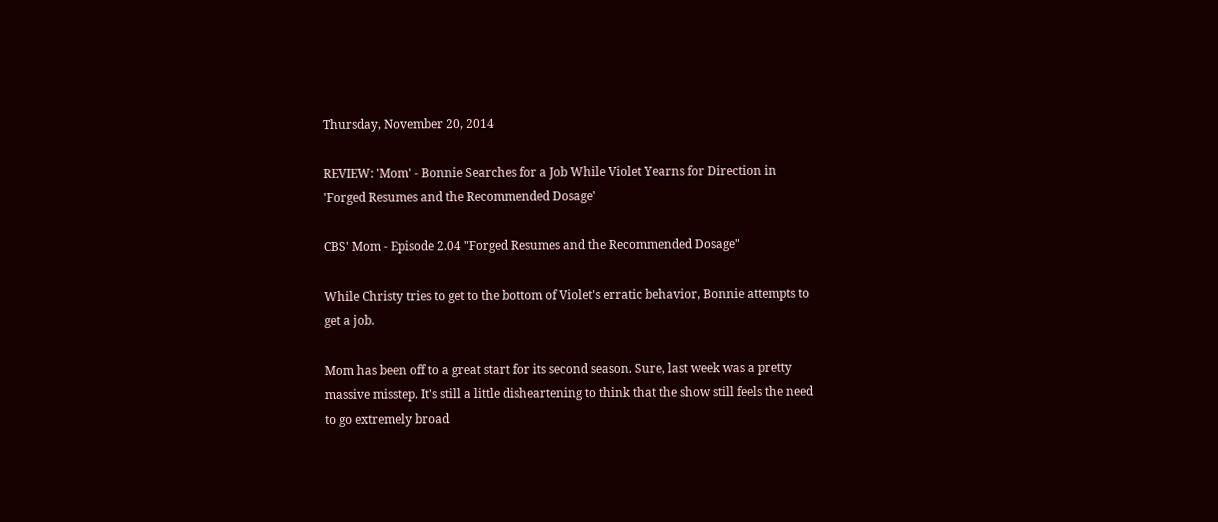Thursday, November 20, 2014

REVIEW: 'Mom' - Bonnie Searches for a Job While Violet Yearns for Direction in 'Forged Resumes and the Recommended Dosage'

CBS' Mom - Episode 2.04 "Forged Resumes and the Recommended Dosage"

While Christy tries to get to the bottom of Violet's erratic behavior, Bonnie attempts to get a job.

Mom has been off to a great start for its second season. Sure, last week was a pretty massive misstep. It's still a little disheartening to think that the show still feels the need to go extremely broad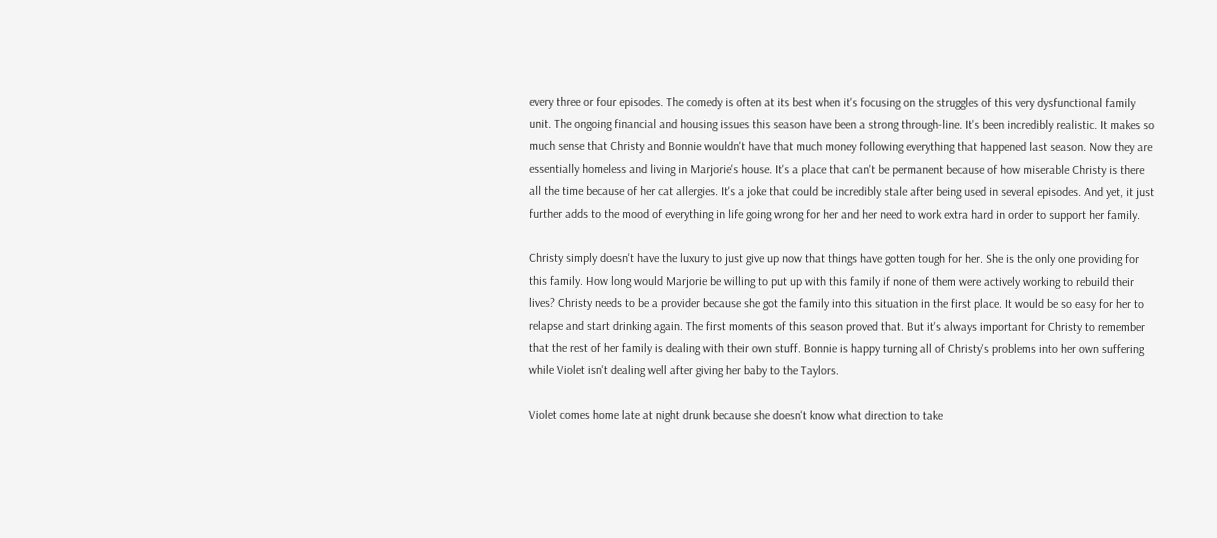every three or four episodes. The comedy is often at its best when it's focusing on the struggles of this very dysfunctional family unit. The ongoing financial and housing issues this season have been a strong through-line. It's been incredibly realistic. It makes so much sense that Christy and Bonnie wouldn't have that much money following everything that happened last season. Now they are essentially homeless and living in Marjorie's house. It's a place that can't be permanent because of how miserable Christy is there all the time because of her cat allergies. It's a joke that could be incredibly stale after being used in several episodes. And yet, it just further adds to the mood of everything in life going wrong for her and her need to work extra hard in order to support her family.

Christy simply doesn't have the luxury to just give up now that things have gotten tough for her. She is the only one providing for this family. How long would Marjorie be willing to put up with this family if none of them were actively working to rebuild their lives? Christy needs to be a provider because she got the family into this situation in the first place. It would be so easy for her to relapse and start drinking again. The first moments of this season proved that. But it's always important for Christy to remember that the rest of her family is dealing with their own stuff. Bonnie is happy turning all of Christy's problems into her own suffering while Violet isn't dealing well after giving her baby to the Taylors.

Violet comes home late at night drunk because she doesn't know what direction to take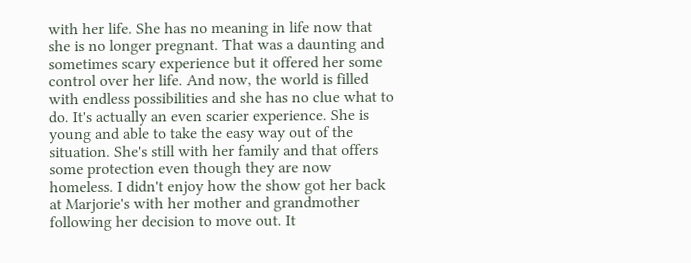with her life. She has no meaning in life now that she is no longer pregnant. That was a daunting and sometimes scary experience but it offered her some control over her life. And now, the world is filled with endless possibilities and she has no clue what to do. It's actually an even scarier experience. She is young and able to take the easy way out of the situation. She's still with her family and that offers some protection even though they are now homeless. I didn't enjoy how the show got her back at Marjorie's with her mother and grandmother following her decision to move out. It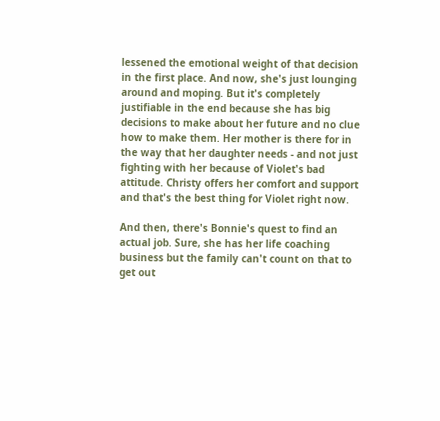lessened the emotional weight of that decision in the first place. And now, she's just lounging around and moping. But it's completely justifiable in the end because she has big decisions to make about her future and no clue how to make them. Her mother is there for in the way that her daughter needs - and not just fighting with her because of Violet's bad attitude. Christy offers her comfort and support and that's the best thing for Violet right now.

And then, there's Bonnie's quest to find an actual job. Sure, she has her life coaching business but the family can't count on that to get out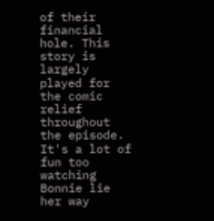of their financial hole. This story is largely played for the comic relief throughout the episode. It's a lot of fun too watching Bonnie lie her way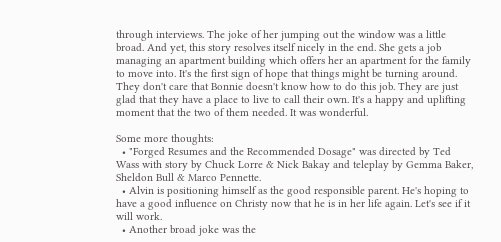through interviews. The joke of her jumping out the window was a little broad. And yet, this story resolves itself nicely in the end. She gets a job managing an apartment building which offers her an apartment for the family to move into. It's the first sign of hope that things might be turning around. They don't care that Bonnie doesn't know how to do this job. They are just glad that they have a place to live to call their own. It's a happy and uplifting moment that the two of them needed. It was wonderful.

Some more thoughts:
  • "Forged Resumes and the Recommended Dosage" was directed by Ted Wass with story by Chuck Lorre & Nick Bakay and teleplay by Gemma Baker, Sheldon Bull & Marco Pennette.
  • Alvin is positioning himself as the good responsible parent. He's hoping to have a good influence on Christy now that he is in her life again. Let's see if it will work.
  • Another broad joke was the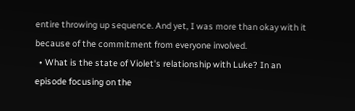entire throwing up sequence. And yet, I was more than okay with it because of the commitment from everyone involved.
  • What is the state of Violet's relationship with Luke? In an episode focusing on the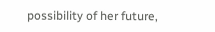possibility of her future,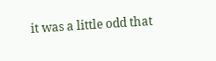it was a little odd that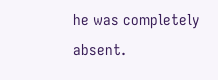he was completely absent.